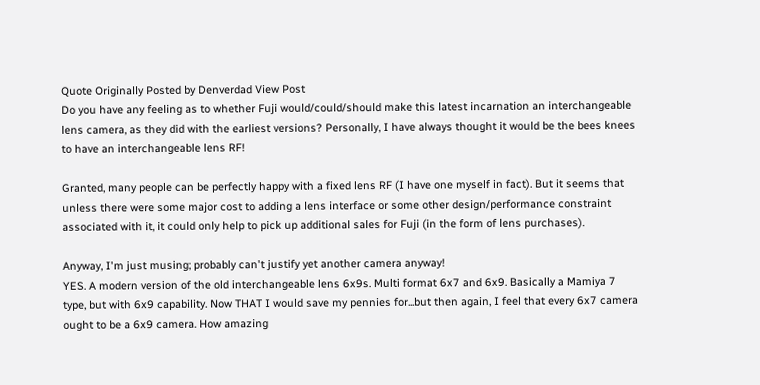Quote Originally Posted by Denverdad View Post
Do you have any feeling as to whether Fuji would/could/should make this latest incarnation an interchangeable lens camera, as they did with the earliest versions? Personally, I have always thought it would be the bees knees to have an interchangeable lens RF!

Granted, many people can be perfectly happy with a fixed lens RF (I have one myself in fact). But it seems that unless there were some major cost to adding a lens interface or some other design/performance constraint associated with it, it could only help to pick up additional sales for Fuji (in the form of lens purchases).

Anyway, I'm just musing; probably can't justify yet another camera anyway!
YES. A modern version of the old interchangeable lens 6x9s. Multi format 6x7 and 6x9. Basically a Mamiya 7 type, but with 6x9 capability. Now THAT I would save my pennies for...but then again, I feel that every 6x7 camera ought to be a 6x9 camera. How amazing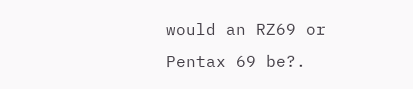would an RZ69 or Pentax 69 be?.